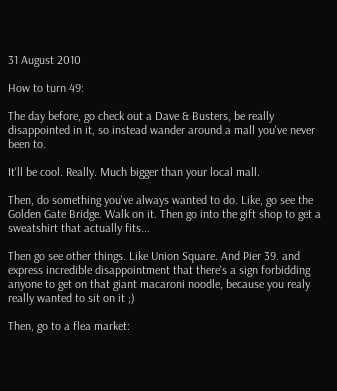31 August 2010

How to turn 49:

The day before, go check out a Dave & Busters, be really disappointed in it, so instead wander around a mall you've never been to.

It'll be cool. Really. Much bigger than your local mall.

Then, do something you've always wanted to do. Like, go see the Golden Gate Bridge. Walk on it. Then go into the gift shop to get a sweatshirt that actually fits...

Then go see other things. Like Union Square. And Pier 39. and express incredible disappointment that there's a sign forbidding anyone to get on that giant macaroni noodle, because you realy really wanted to sit on it ;)

Then, go to a flea market: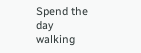Spend the day walking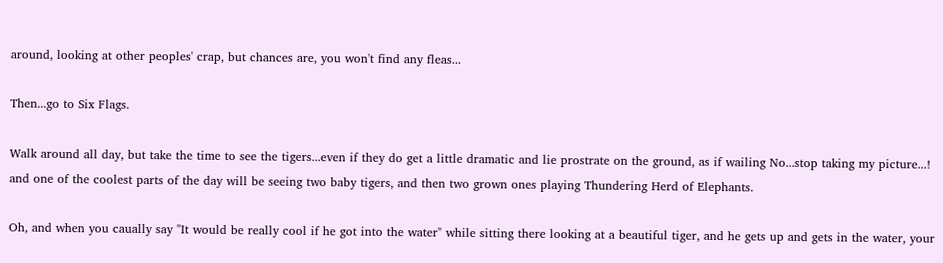around, looking at other peoples' crap, but chances are, you won't find any fleas...

Then...go to Six Flags.

Walk around all day, but take the time to see the tigers...even if they do get a little dramatic and lie prostrate on the ground, as if wailing No...stop taking my picture...! and one of the coolest parts of the day will be seeing two baby tigers, and then two grown ones playing Thundering Herd of Elephants.

Oh, and when you caually say "It would be really cool if he got into the water" while sitting there looking at a beautiful tiger, and he gets up and gets in the water, your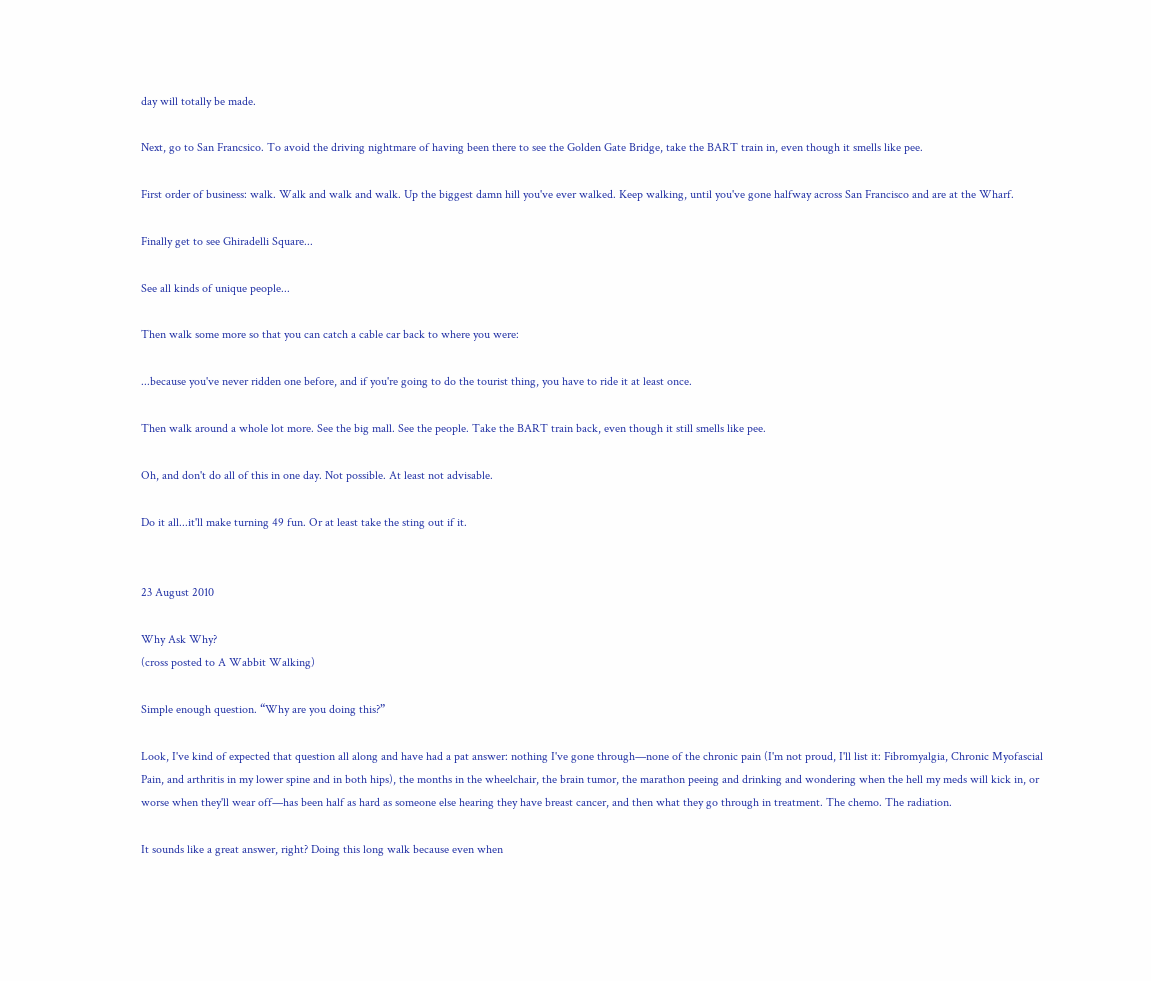day will totally be made.

Next, go to San Francsico. To avoid the driving nightmare of having been there to see the Golden Gate Bridge, take the BART train in, even though it smells like pee.

First order of business: walk. Walk and walk and walk. Up the biggest damn hill you've ever walked. Keep walking, until you've gone halfway across San Francisco and are at the Wharf.

Finally get to see Ghiradelli Square...

See all kinds of unique people...

Then walk some more so that you can catch a cable car back to where you were:

...because you've never ridden one before, and if you're going to do the tourist thing, you have to ride it at least once.

Then walk around a whole lot more. See the big mall. See the people. Take the BART train back, even though it still smells like pee.

Oh, and don't do all of this in one day. Not possible. At least not advisable.

Do it all...it'll make turning 49 fun. Or at least take the sting out if it.


23 August 2010

Why Ask Why?
(cross posted to A Wabbit Walking)

Simple enough question. “Why are you doing this?”

Look, I've kind of expected that question all along and have had a pat answer: nothing I've gone through—none of the chronic pain (I'm not proud, I'll list it: Fibromyalgia, Chronic Myofascial Pain, and arthritis in my lower spine and in both hips), the months in the wheelchair, the brain tumor, the marathon peeing and drinking and wondering when the hell my meds will kick in, or worse when they'll wear off—has been half as hard as someone else hearing they have breast cancer, and then what they go through in treatment. The chemo. The radiation.

It sounds like a great answer, right? Doing this long walk because even when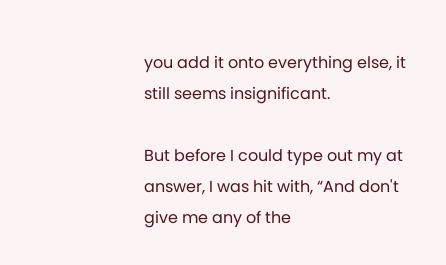you add it onto everything else, it still seems insignificant.

But before I could type out my at answer, I was hit with, “And don't give me any of the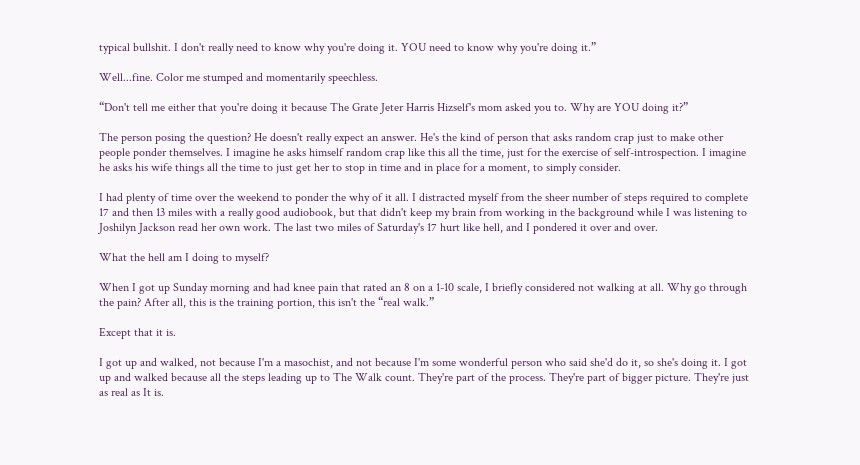typical bullshit. I don't really need to know why you're doing it. YOU need to know why you're doing it.”

Well...fine. Color me stumped and momentarily speechless.

“Don't tell me either that you're doing it because The Grate Jeter Harris Hizself's mom asked you to. Why are YOU doing it?”

The person posing the question? He doesn't really expect an answer. He's the kind of person that asks random crap just to make other people ponder themselves. I imagine he asks himself random crap like this all the time, just for the exercise of self-introspection. I imagine he asks his wife things all the time to just get her to stop in time and in place for a moment, to simply consider.

I had plenty of time over the weekend to ponder the why of it all. I distracted myself from the sheer number of steps required to complete 17 and then 13 miles with a really good audiobook, but that didn't keep my brain from working in the background while I was listening to Joshilyn Jackson read her own work. The last two miles of Saturday's 17 hurt like hell, and I pondered it over and over.

What the hell am I doing to myself?

When I got up Sunday morning and had knee pain that rated an 8 on a 1-10 scale, I briefly considered not walking at all. Why go through the pain? After all, this is the training portion, this isn't the “real walk.”

Except that it is.

I got up and walked, not because I'm a masochist, and not because I'm some wonderful person who said she'd do it, so she's doing it. I got up and walked because all the steps leading up to The Walk count. They're part of the process. They're part of bigger picture. They're just as real as It is.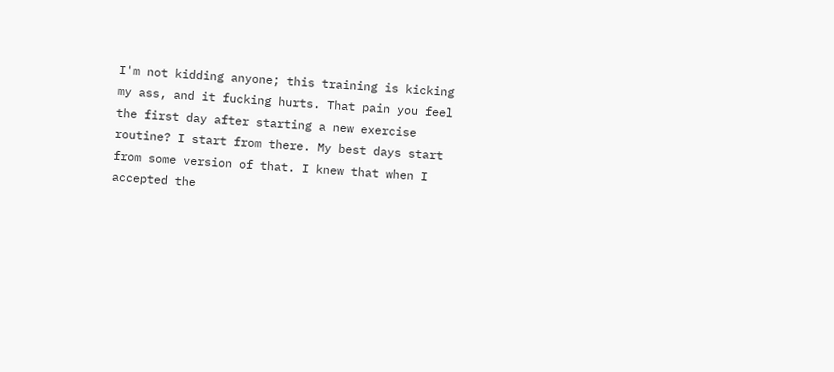I'm not kidding anyone; this training is kicking my ass, and it fucking hurts. That pain you feel the first day after starting a new exercise routine? I start from there. My best days start from some version of that. I knew that when I accepted the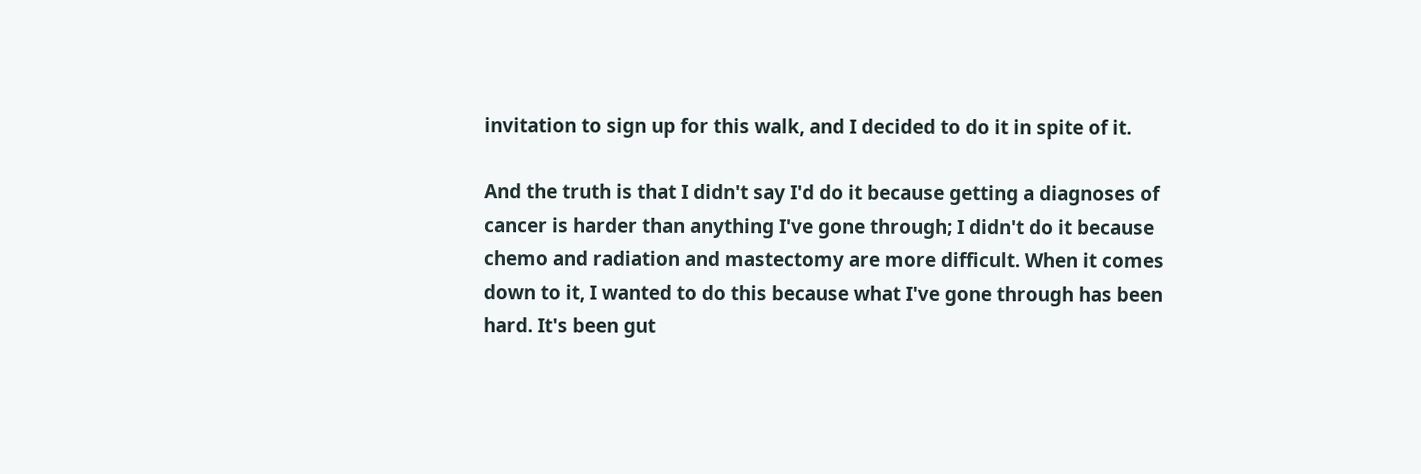invitation to sign up for this walk, and I decided to do it in spite of it.

And the truth is that I didn't say I'd do it because getting a diagnoses of cancer is harder than anything I've gone through; I didn't do it because chemo and radiation and mastectomy are more difficult. When it comes down to it, I wanted to do this because what I've gone through has been hard. It's been gut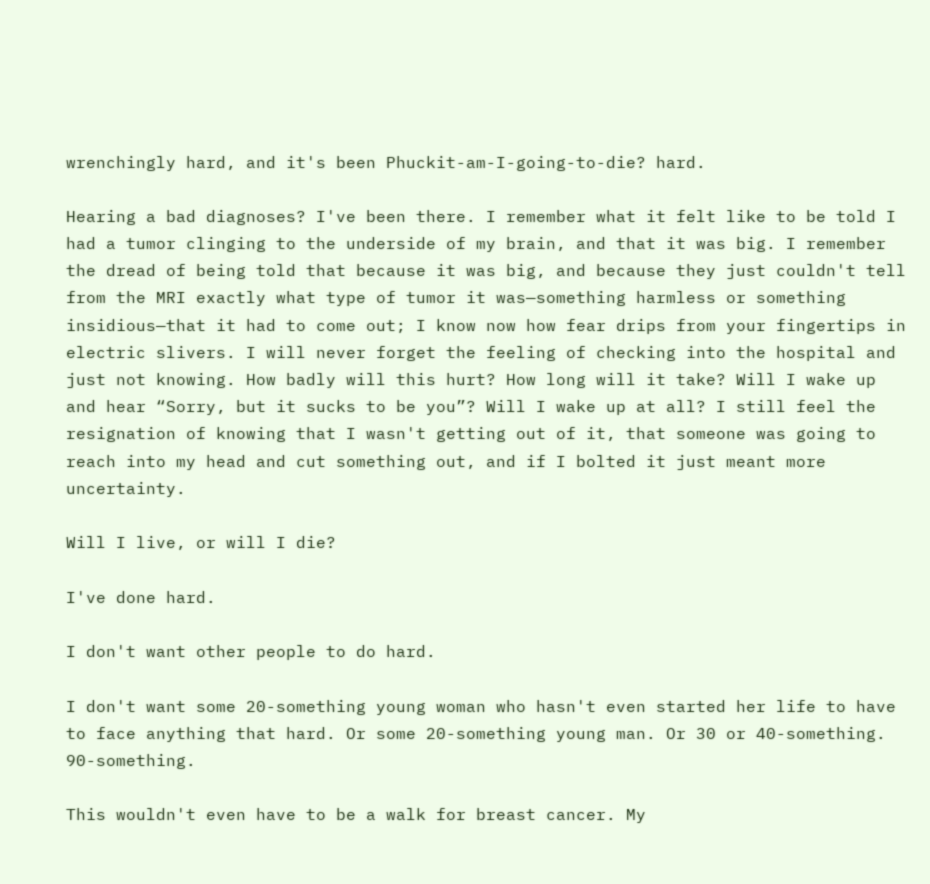wrenchingly hard, and it's been Phuckit-am-I-going-to-die? hard.

Hearing a bad diagnoses? I've been there. I remember what it felt like to be told I had a tumor clinging to the underside of my brain, and that it was big. I remember the dread of being told that because it was big, and because they just couldn't tell from the MRI exactly what type of tumor it was—something harmless or something insidious—that it had to come out; I know now how fear drips from your fingertips in electric slivers. I will never forget the feeling of checking into the hospital and just not knowing. How badly will this hurt? How long will it take? Will I wake up and hear “Sorry, but it sucks to be you”? Will I wake up at all? I still feel the resignation of knowing that I wasn't getting out of it, that someone was going to reach into my head and cut something out, and if I bolted it just meant more uncertainty.

Will I live, or will I die?

I've done hard.

I don't want other people to do hard.

I don't want some 20-something young woman who hasn't even started her life to have to face anything that hard. Or some 20-something young man. Or 30 or 40-something. 90-something.

This wouldn't even have to be a walk for breast cancer. My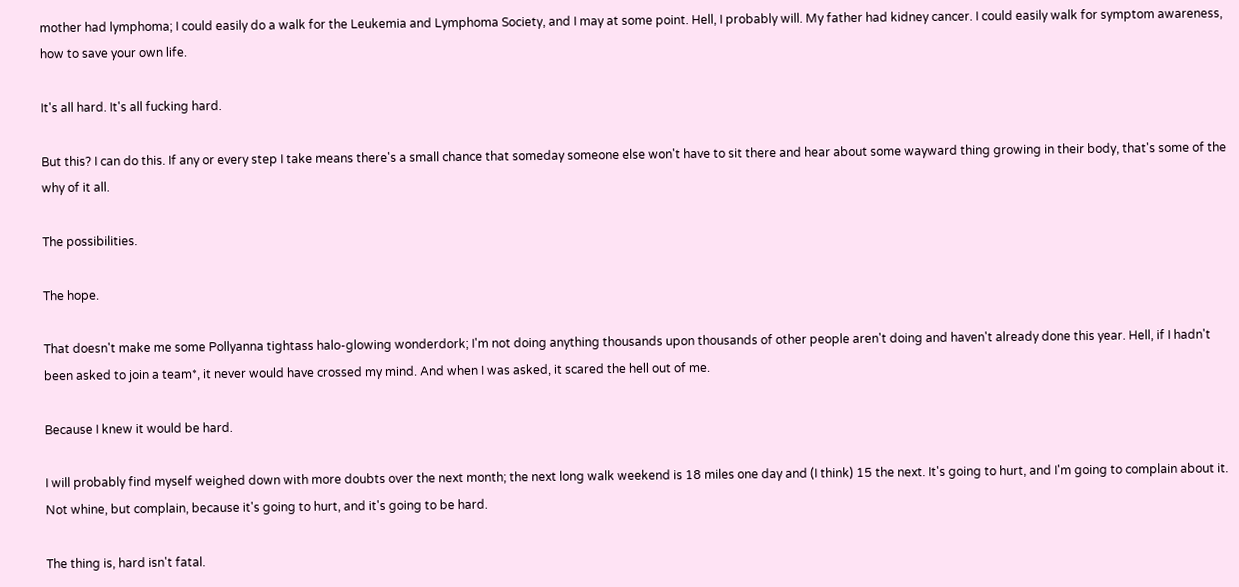mother had lymphoma; I could easily do a walk for the Leukemia and Lymphoma Society, and I may at some point. Hell, I probably will. My father had kidney cancer. I could easily walk for symptom awareness, how to save your own life.

It's all hard. It's all fucking hard.

But this? I can do this. If any or every step I take means there's a small chance that someday someone else won't have to sit there and hear about some wayward thing growing in their body, that's some of the why of it all.

The possibilities.

The hope.

That doesn't make me some Pollyanna tightass halo-glowing wonderdork; I'm not doing anything thousands upon thousands of other people aren't doing and haven't already done this year. Hell, if I hadn't been asked to join a team*, it never would have crossed my mind. And when I was asked, it scared the hell out of me.

Because I knew it would be hard.

I will probably find myself weighed down with more doubts over the next month; the next long walk weekend is 18 miles one day and (I think) 15 the next. It's going to hurt, and I'm going to complain about it. Not whine, but complain, because it's going to hurt, and it's going to be hard.

The thing is, hard isn't fatal.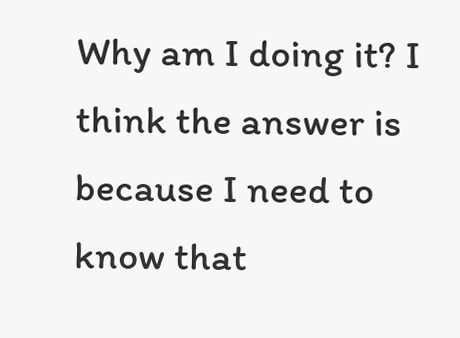Why am I doing it? I think the answer is because I need to know that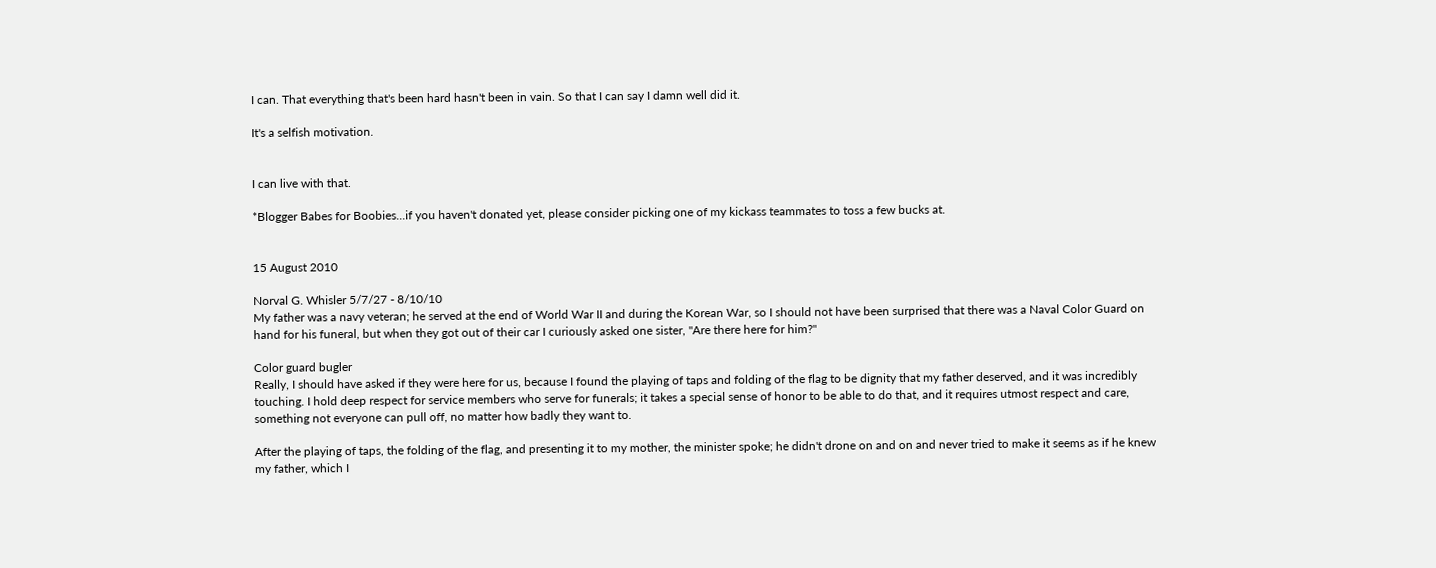I can. That everything that's been hard hasn't been in vain. So that I can say I damn well did it.

It's a selfish motivation.


I can live with that.

*Blogger Babes for Boobies...if you haven't donated yet, please consider picking one of my kickass teammates to toss a few bucks at.


15 August 2010

Norval G. Whisler 5/7/27 - 8/10/10
My father was a navy veteran; he served at the end of World War II and during the Korean War, so I should not have been surprised that there was a Naval Color Guard on hand for his funeral, but when they got out of their car I curiously asked one sister, "Are there here for him?"

Color guard bugler
Really, I should have asked if they were here for us, because I found the playing of taps and folding of the flag to be dignity that my father deserved, and it was incredibly touching. I hold deep respect for service members who serve for funerals; it takes a special sense of honor to be able to do that, and it requires utmost respect and care, something not everyone can pull off, no matter how badly they want to.

After the playing of taps, the folding of the flag, and presenting it to my mother, the minister spoke; he didn't drone on and on and never tried to make it seems as if he knew my father, which I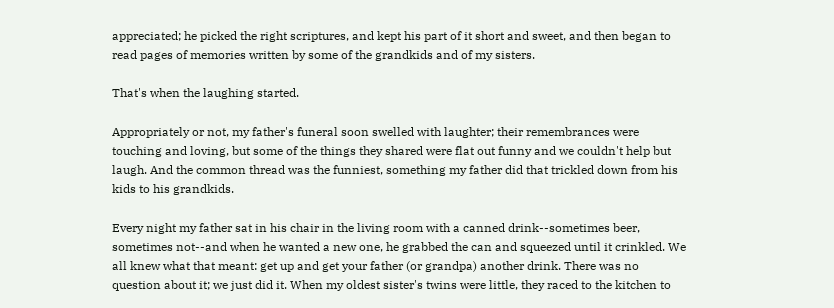appreciated; he picked the right scriptures, and kept his part of it short and sweet, and then began to read pages of memories written by some of the grandkids and of my sisters.

That's when the laughing started.

Appropriately or not, my father's funeral soon swelled with laughter; their remembrances were touching and loving, but some of the things they shared were flat out funny and we couldn't help but laugh. And the common thread was the funniest, something my father did that trickled down from his kids to his grandkids.

Every night my father sat in his chair in the living room with a canned drink--sometimes beer, sometimes not--and when he wanted a new one, he grabbed the can and squeezed until it crinkled. We all knew what that meant: get up and get your father (or grandpa) another drink. There was no question about it; we just did it. When my oldest sister's twins were little, they raced to the kitchen to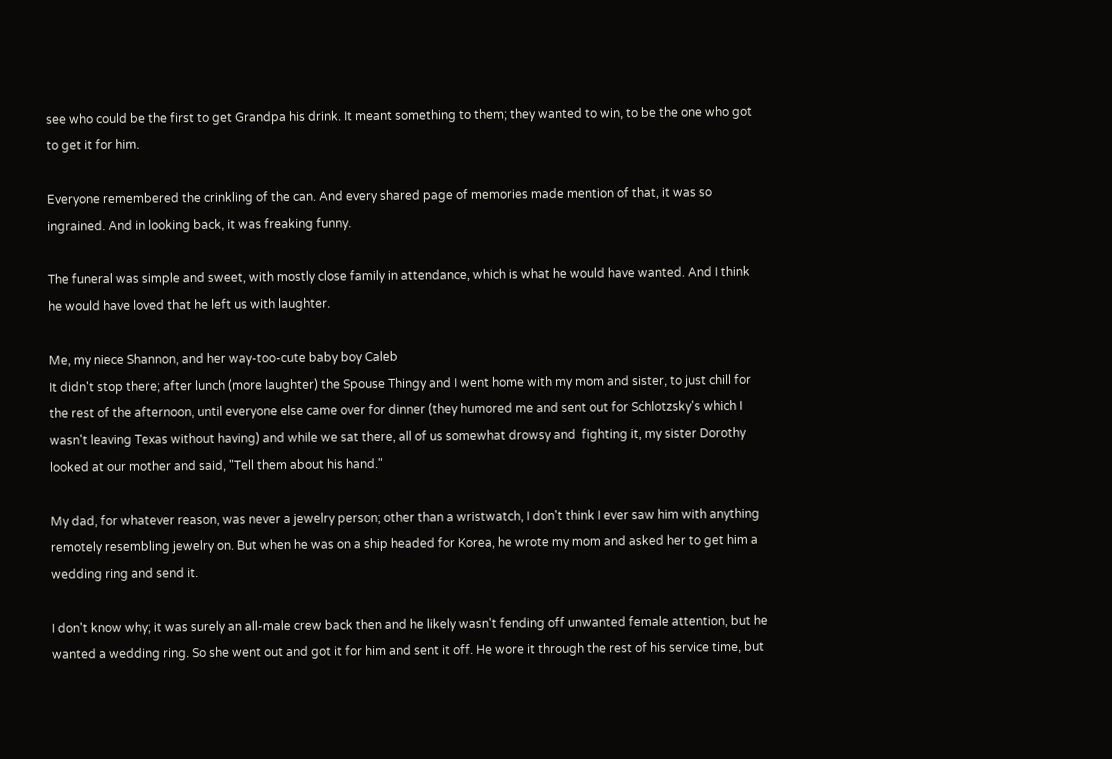see who could be the first to get Grandpa his drink. It meant something to them; they wanted to win, to be the one who got to get it for him.

Everyone remembered the crinkling of the can. And every shared page of memories made mention of that, it was so ingrained. And in looking back, it was freaking funny.

The funeral was simple and sweet, with mostly close family in attendance, which is what he would have wanted. And I think he would have loved that he left us with laughter.

Me, my niece Shannon, and her way-too-cute baby boy Caleb
It didn't stop there; after lunch (more laughter) the Spouse Thingy and I went home with my mom and sister, to just chill for the rest of the afternoon, until everyone else came over for dinner (they humored me and sent out for Schlotzsky's which I wasn't leaving Texas without having) and while we sat there, all of us somewhat drowsy and  fighting it, my sister Dorothy looked at our mother and said, "Tell them about his hand."

My dad, for whatever reason, was never a jewelry person; other than a wristwatch, I don't think I ever saw him with anything remotely resembling jewelry on. But when he was on a ship headed for Korea, he wrote my mom and asked her to get him a wedding ring and send it.

I don't know why; it was surely an all-male crew back then and he likely wasn't fending off unwanted female attention, but he wanted a wedding ring. So she went out and got it for him and sent it off. He wore it through the rest of his service time, but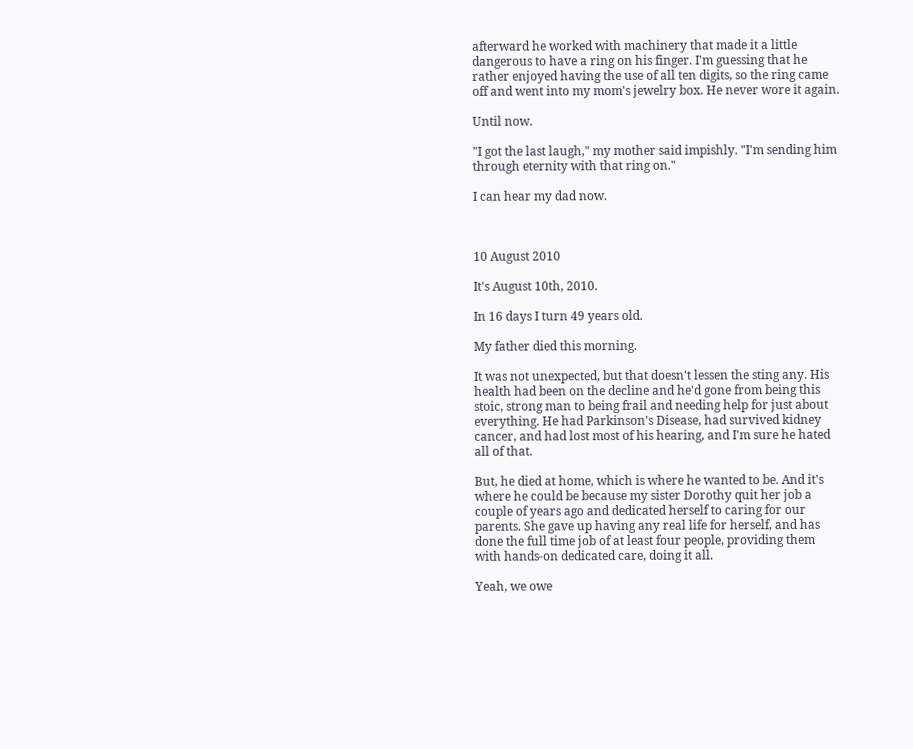afterward he worked with machinery that made it a little dangerous to have a ring on his finger. I'm guessing that he rather enjoyed having the use of all ten digits, so the ring came off and went into my mom's jewelry box. He never wore it again.

Until now.

"I got the last laugh," my mother said impishly. "I'm sending him through eternity with that ring on."

I can hear my dad now.



10 August 2010

It's August 10th, 2010.

In 16 days I turn 49 years old.

My father died this morning.

It was not unexpected, but that doesn't lessen the sting any. His health had been on the decline and he'd gone from being this stoic, strong man to being frail and needing help for just about everything. He had Parkinson's Disease, had survived kidney cancer, and had lost most of his hearing, and I'm sure he hated all of that.

But, he died at home, which is where he wanted to be. And it's where he could be because my sister Dorothy quit her job a couple of years ago and dedicated herself to caring for our parents. She gave up having any real life for herself, and has done the full time job of at least four people, providing them with hands-on dedicated care, doing it all.

Yeah, we owe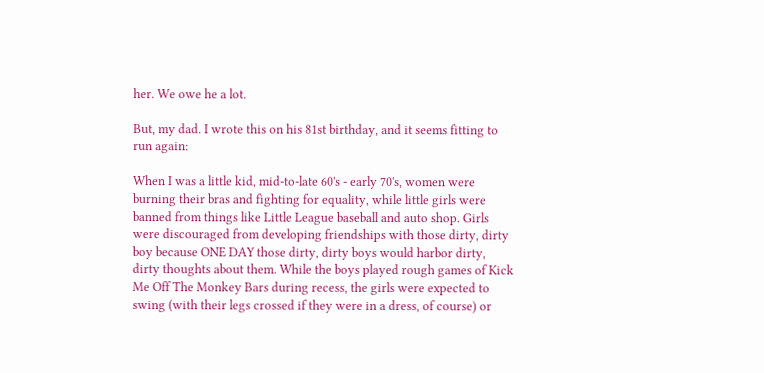her. We owe he a lot.

But, my dad. I wrote this on his 81st birthday, and it seems fitting to run again:

When I was a little kid, mid-to-late 60's - early 70's, women were burning their bras and fighting for equality, while little girls were banned from things like Little League baseball and auto shop. Girls were discouraged from developing friendships with those dirty, dirty boy because ONE DAY those dirty, dirty boys would harbor dirty, dirty thoughts about them. While the boys played rough games of Kick Me Off The Monkey Bars during recess, the girls were expected to swing (with their legs crossed if they were in a dress, of course) or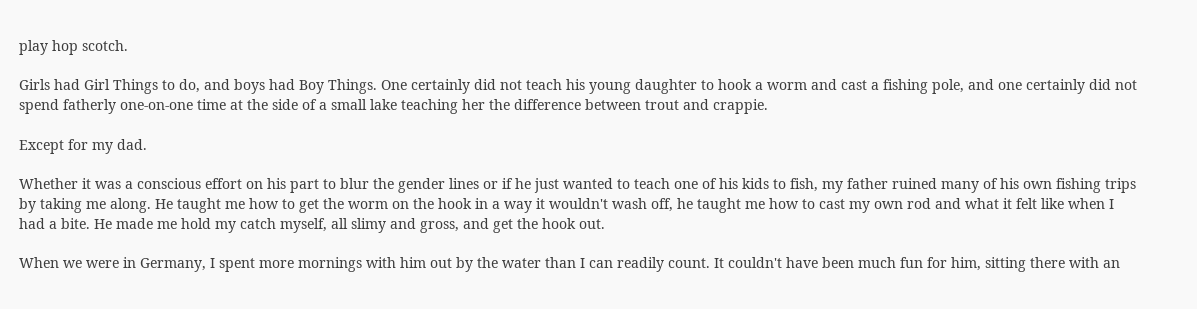play hop scotch.

Girls had Girl Things to do, and boys had Boy Things. One certainly did not teach his young daughter to hook a worm and cast a fishing pole, and one certainly did not spend fatherly one-on-one time at the side of a small lake teaching her the difference between trout and crappie.

Except for my dad.

Whether it was a conscious effort on his part to blur the gender lines or if he just wanted to teach one of his kids to fish, my father ruined many of his own fishing trips by taking me along. He taught me how to get the worm on the hook in a way it wouldn't wash off, he taught me how to cast my own rod and what it felt like when I had a bite. He made me hold my catch myself, all slimy and gross, and get the hook out.

When we were in Germany, I spent more mornings with him out by the water than I can readily count. It couldn't have been much fun for him, sitting there with an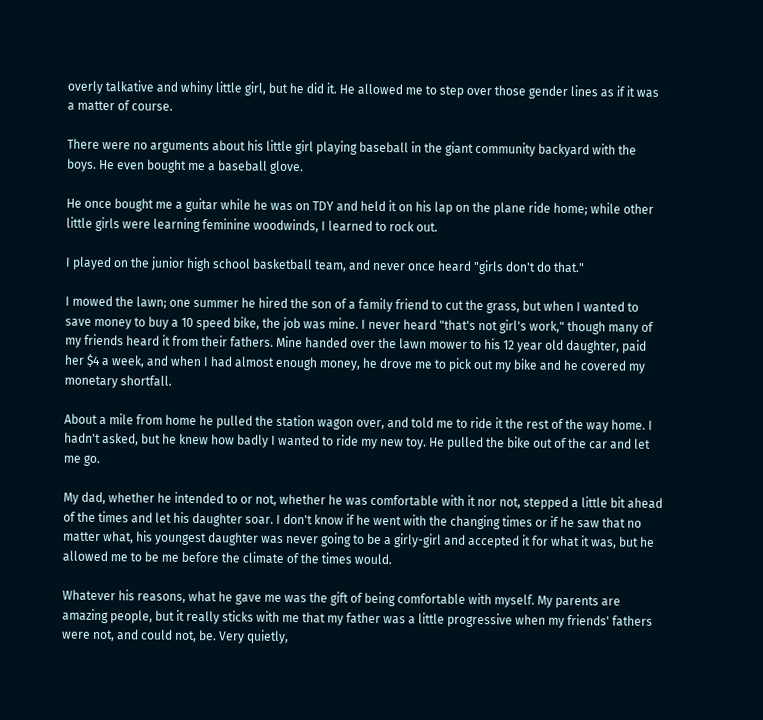overly talkative and whiny little girl, but he did it. He allowed me to step over those gender lines as if it was a matter of course.

There were no arguments about his little girl playing baseball in the giant community backyard with the boys. He even bought me a baseball glove.

He once bought me a guitar while he was on TDY and held it on his lap on the plane ride home; while other little girls were learning feminine woodwinds, I learned to rock out.

I played on the junior high school basketball team, and never once heard "girls don't do that."

I mowed the lawn; one summer he hired the son of a family friend to cut the grass, but when I wanted to save money to buy a 10 speed bike, the job was mine. I never heard "that's not girl's work," though many of my friends heard it from their fathers. Mine handed over the lawn mower to his 12 year old daughter, paid her $4 a week, and when I had almost enough money, he drove me to pick out my bike and he covered my monetary shortfall.

About a mile from home he pulled the station wagon over, and told me to ride it the rest of the way home. I hadn't asked, but he knew how badly I wanted to ride my new toy. He pulled the bike out of the car and let me go.

My dad, whether he intended to or not, whether he was comfortable with it nor not, stepped a little bit ahead of the times and let his daughter soar. I don't know if he went with the changing times or if he saw that no matter what, his youngest daughter was never going to be a girly-girl and accepted it for what it was, but he allowed me to be me before the climate of the times would.

Whatever his reasons, what he gave me was the gift of being comfortable with myself. My parents are amazing people, but it really sticks with me that my father was a little progressive when my friends' fathers were not, and could not, be. Very quietly,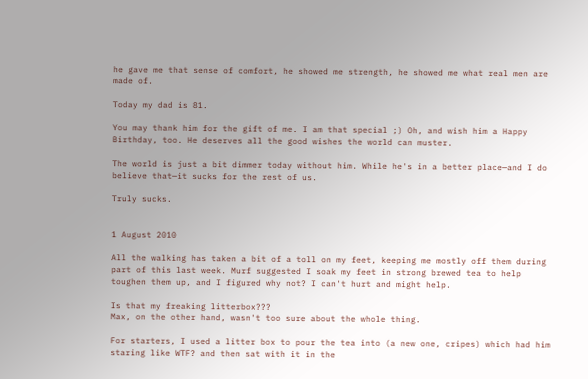he gave me that sense of comfort, he showed me strength, he showed me what real men are made of.

Today my dad is 81.

You may thank him for the gift of me. I am that special ;) Oh, and wish him a Happy Birthday, too. He deserves all the good wishes the world can muster.

The world is just a bit dimmer today without him. While he's in a better place—and I do believe that—it sucks for the rest of us.

Truly sucks.


1 August 2010

All the walking has taken a bit of a toll on my feet, keeping me mostly off them during part of this last week. Murf suggested I soak my feet in strong brewed tea to help toughen them up, and I figured why not? I can't hurt and might help.

Is that my freaking litterbox???
Max, on the other hand, wasn't too sure about the whole thing.

For starters, I used a litter box to pour the tea into (a new one, cripes) which had him staring like WTF? and then sat with it in the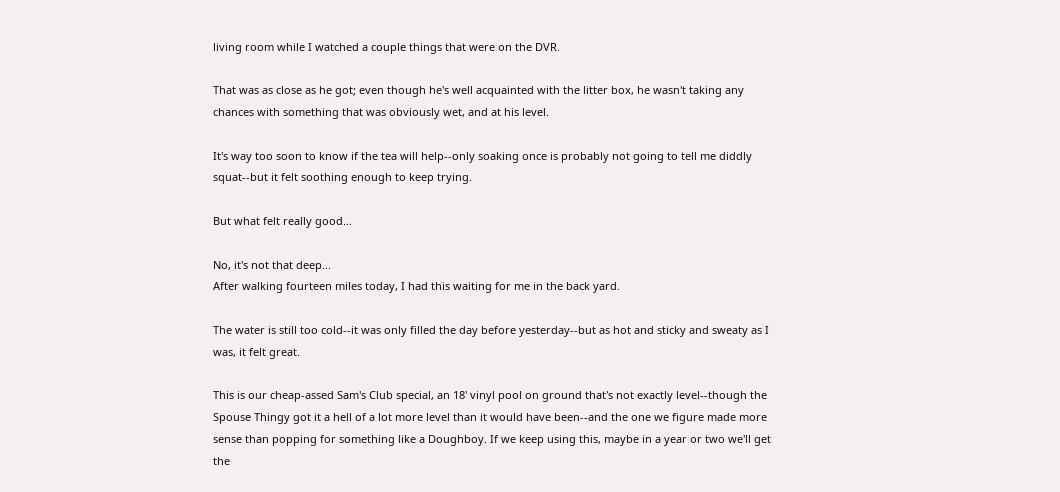living room while I watched a couple things that were on the DVR.

That was as close as he got; even though he's well acquainted with the litter box, he wasn't taking any chances with something that was obviously wet, and at his level.

It's way too soon to know if the tea will help--only soaking once is probably not going to tell me diddly squat--but it felt soothing enough to keep trying.

But what felt really good...

No, it's not that deep...
After walking fourteen miles today, I had this waiting for me in the back yard.

The water is still too cold--it was only filled the day before yesterday--but as hot and sticky and sweaty as I was, it felt great.

This is our cheap-assed Sam's Club special, an 18' vinyl pool on ground that's not exactly level--though the Spouse Thingy got it a hell of a lot more level than it would have been--and the one we figure made more sense than popping for something like a Doughboy. If we keep using this, maybe in a year or two we'll get the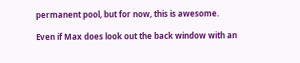permanent pool, but for now, this is awesome.

Even if Max does look out the back window with an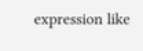expression like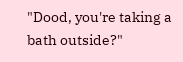"Dood, you're taking a bath outside?"